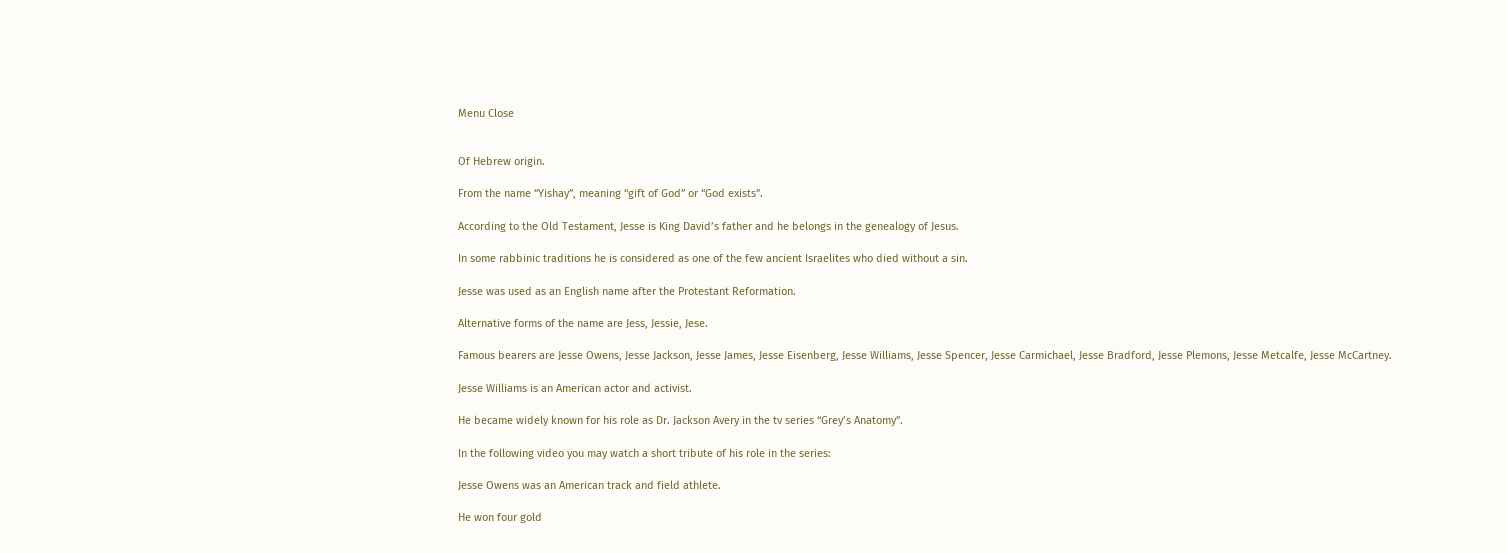Menu Close


Of Hebrew origin.

From the name “Yishay”, meaning “gift of God” or “God exists”.

According to the Old Testament, Jesse is King David’s father and he belongs in the genealogy of Jesus.

In some rabbinic traditions he is considered as one of the few ancient Israelites who died without a sin.

Jesse was used as an English name after the Protestant Reformation.

Alternative forms of the name are Jess, Jessie, Jese.

Famous bearers are Jesse Owens, Jesse Jackson, Jesse James, Jesse Eisenberg, Jesse Williams, Jesse Spencer, Jesse Carmichael, Jesse Bradford, Jesse Plemons, Jesse Metcalfe, Jesse McCartney.

Jesse Williams is an American actor and activist.

He became widely known for his role as Dr. Jackson Avery in the tv series “Grey’s Anatomy”.

In the following video you may watch a short tribute of his role in the series:

Jesse Owens was an American track and field athlete.

He won four gold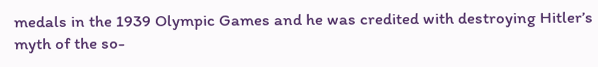medals in the 1939 Olympic Games and he was credited with destroying Hitler’s myth of the so-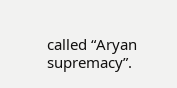called “Aryan supremacy”.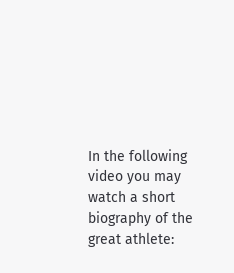In the following video you may watch a short biography of the great athlete: